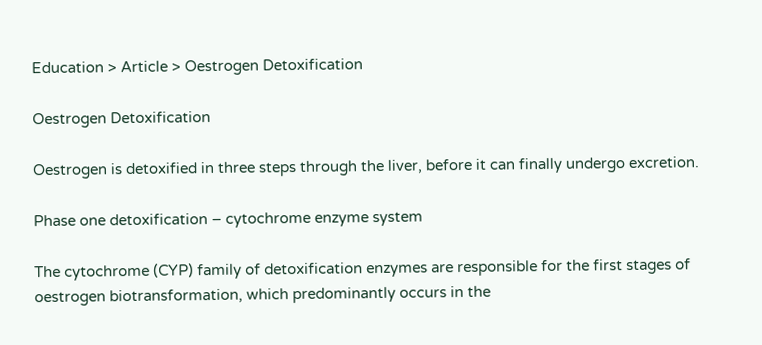Education > Article > Oestrogen Detoxification

Oestrogen Detoxification

Oestrogen is detoxified in three steps through the liver, before it can finally undergo excretion.

Phase one detoxification – cytochrome enzyme system

The cytochrome (CYP) family of detoxification enzymes are responsible for the first stages of oestrogen biotransformation, which predominantly occurs in the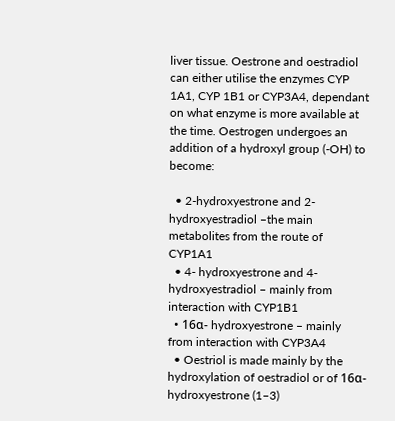liver tissue. Oestrone and oestradiol can either utilise the enzymes CYP 1A1, CYP 1B1 or CYP3A4, dependant on what enzyme is more available at the time. Oestrogen undergoes an addition of a hydroxyl group (-OH) to become:

  • 2-hydroxyestrone and 2- hydroxyestradiol –the main metabolites from the route of CYP1A1
  • 4- hydroxyestrone and 4-hydroxyestradiol – mainly from interaction with CYP1B1
  • 16α- hydroxyestrone – mainly from interaction with CYP3A4
  • Oestriol is made mainly by the hydroxylation of oestradiol or of 16α- hydroxyestrone (1–3)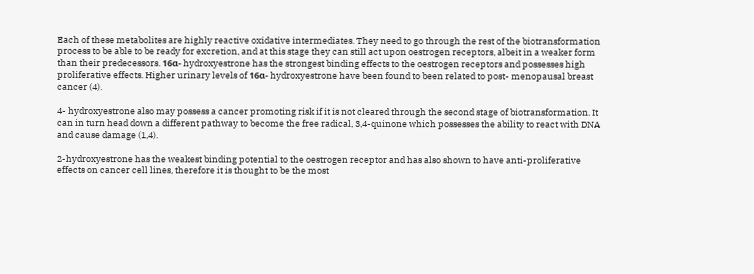Each of these metabolites are highly reactive oxidative intermediates. They need to go through the rest of the biotransformation process to be able to be ready for excretion, and at this stage they can still act upon oestrogen receptors, albeit in a weaker form than their predecessors. 16α- hydroxyestrone has the strongest binding effects to the oestrogen receptors and possesses high proliferative effects. Higher urinary levels of 16α- hydroxyestrone have been found to been related to post- menopausal breast cancer (4).

4- hydroxyestrone also may possess a cancer promoting risk if it is not cleared through the second stage of biotransformation. It can in turn head down a different pathway to become the free radical, 3,4-quinone which possesses the ability to react with DNA and cause damage (1,4).

2-hydroxyestrone has the weakest binding potential to the oestrogen receptor and has also shown to have anti-proliferative effects on cancer cell lines, therefore it is thought to be the most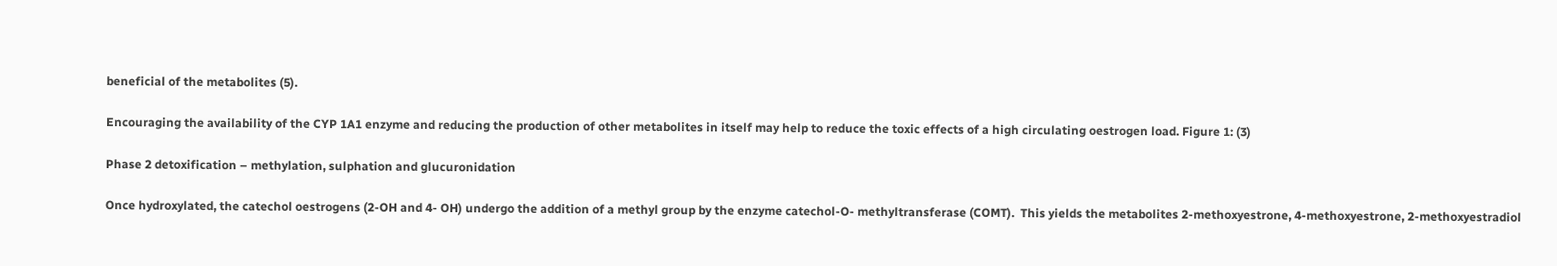beneficial of the metabolites (5).

Encouraging the availability of the CYP 1A1 enzyme and reducing the production of other metabolites in itself may help to reduce the toxic effects of a high circulating oestrogen load. Figure 1: (3)

Phase 2 detoxification – methylation, sulphation and glucuronidation

Once hydroxylated, the catechol oestrogens (2-OH and 4- OH) undergo the addition of a methyl group by the enzyme catechol-O- methyltransferase (COMT).  This yields the metabolites 2-methoxyestrone, 4-methoxyestrone, 2-methoxyestradiol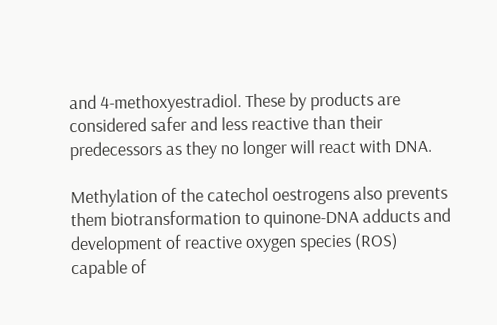and 4-methoxyestradiol. These by products are considered safer and less reactive than their predecessors as they no longer will react with DNA.

Methylation of the catechol oestrogens also prevents them biotransformation to quinone-DNA adducts and development of reactive oxygen species (ROS) capable of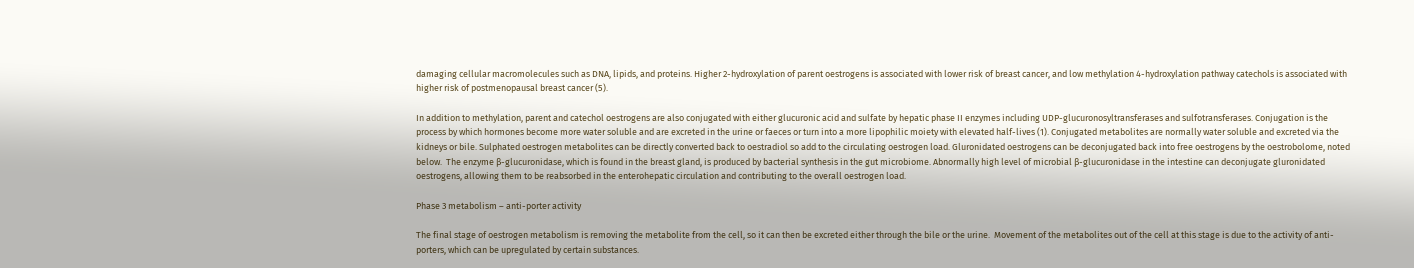damaging cellular macromolecules such as DNA, lipids, and proteins. Higher 2-hydroxylation of parent oestrogens is associated with lower risk of breast cancer, and low methylation 4-hydroxylation pathway catechols is associated with higher risk of postmenopausal breast cancer (5).

In addition to methylation, parent and catechol oestrogens are also conjugated with either glucuronic acid and sulfate by hepatic phase II enzymes including UDP-glucuronosyltransferases and sulfotransferases. Conjugation is the process by which hormones become more water soluble and are excreted in the urine or faeces or turn into a more lipophilic moiety with elevated half-lives (1). Conjugated metabolites are normally water soluble and excreted via the kidneys or bile. Sulphated oestrogen metabolites can be directly converted back to oestradiol so add to the circulating oestrogen load. Gluronidated oestrogens can be deconjugated back into free oestrogens by the oestrobolome, noted below.  The enzyme β-glucuronidase, which is found in the breast gland, is produced by bacterial synthesis in the gut microbiome. Abnormally high level of microbial β-glucuronidase in the intestine can deconjugate gluronidated oestrogens, allowing them to be reabsorbed in the enterohepatic circulation and contributing to the overall oestrogen load.

Phase 3 metabolism – anti-porter activity

The final stage of oestrogen metabolism is removing the metabolite from the cell, so it can then be excreted either through the bile or the urine.  Movement of the metabolites out of the cell at this stage is due to the activity of anti-porters, which can be upregulated by certain substances.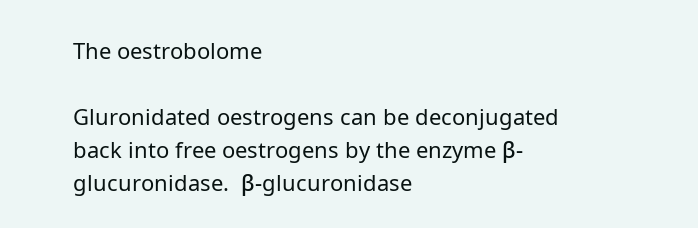The oestrobolome

Gluronidated oestrogens can be deconjugated back into free oestrogens by the enzyme β-glucuronidase.  β-glucuronidase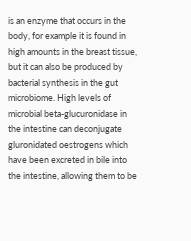is an enzyme that occurs in the body, for example it is found in high amounts in the breast tissue, but it can also be produced by bacterial synthesis in the gut microbiome. High levels of microbial beta-glucuronidase in the intestine can deconjugate gluronidated oestrogens which have been excreted in bile into the intestine, allowing them to be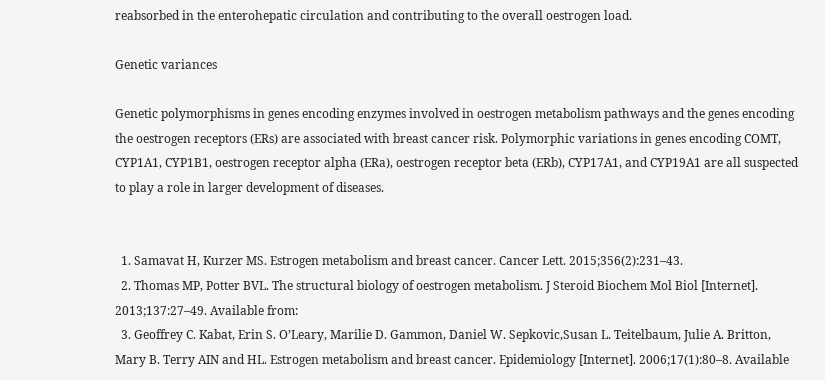reabsorbed in the enterohepatic circulation and contributing to the overall oestrogen load.

Genetic variances

Genetic polymorphisms in genes encoding enzymes involved in oestrogen metabolism pathways and the genes encoding the oestrogen receptors (ERs) are associated with breast cancer risk. Polymorphic variations in genes encoding COMT, CYP1A1, CYP1B1, oestrogen receptor alpha (ERa), oestrogen receptor beta (ERb), CYP17A1, and CYP19A1 are all suspected to play a role in larger development of diseases.


  1. Samavat H, Kurzer MS. Estrogen metabolism and breast cancer. Cancer Lett. 2015;356(2):231–43.
  2. Thomas MP, Potter BVL. The structural biology of oestrogen metabolism. J Steroid Biochem Mol Biol [Internet]. 2013;137:27–49. Available from:
  3. Geoffrey C. Kabat, Erin S. O’Leary, Marilie D. Gammon, Daniel W. Sepkovic,Susan L. Teitelbaum, Julie A. Britton, Mary B. Terry AIN and HL. Estrogen metabolism and breast cancer. Epidemiology [Internet]. 2006;17(1):80–8. Available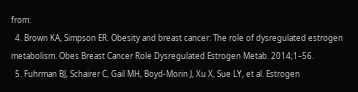from:
  4. Brown KA, Simpson ER. Obesity and breast cancer: The role of dysregulated estrogen metabolism. Obes Breast Cancer Role Dysregulated Estrogen Metab. 2014;1–56.
  5. Fuhrman BJ, Schairer C, Gail MH, Boyd-Morin J, Xu X, Sue LY, et al. Estrogen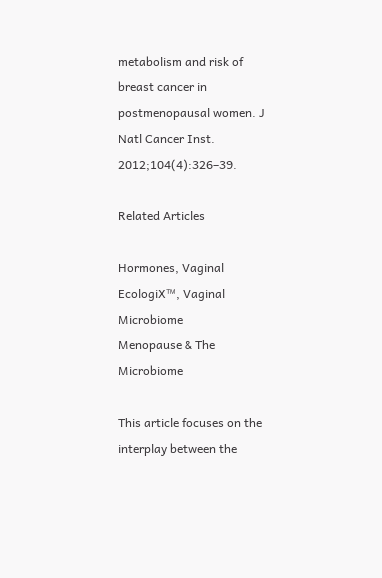metabolism and risk of breast cancer in postmenopausal women. J Natl Cancer Inst. 2012;104(4):326–39.

Related Articles

Hormones, Vaginal EcologiX™, Vaginal Microbiome
Menopause & The Microbiome

This article focuses on the interplay between the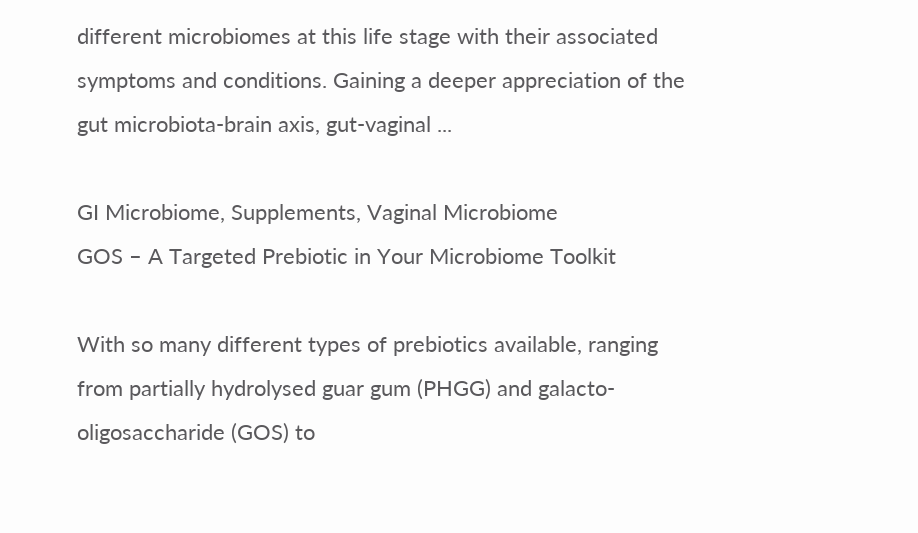different microbiomes at this life stage with their associated symptoms and conditions. Gaining a deeper appreciation of the gut microbiota-brain axis, gut-vaginal ...

GI Microbiome, Supplements, Vaginal Microbiome
GOS – A Targeted Prebiotic in Your Microbiome Toolkit

With so many different types of prebiotics available, ranging from partially hydrolysed guar gum (PHGG) and galacto-oligosaccharide (GOS) to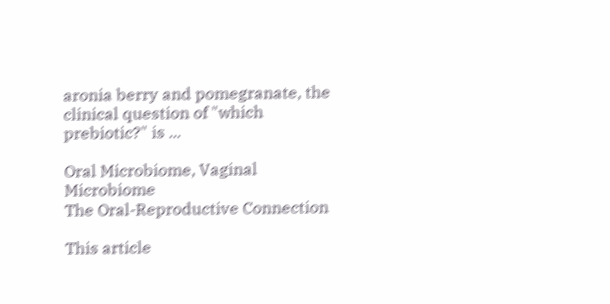aronia berry and pomegranate, the clinical question of "which prebiotic?" is ...

Oral Microbiome, Vaginal Microbiome
The Oral-Reproductive Connection

This article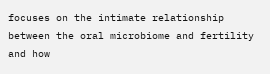focuses on the intimate relationship between the oral microbiome and fertility and how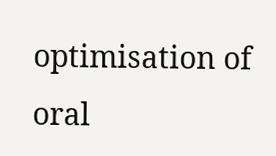optimisation of oral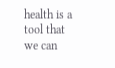health is a tool that we can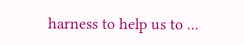harness to help us to ...